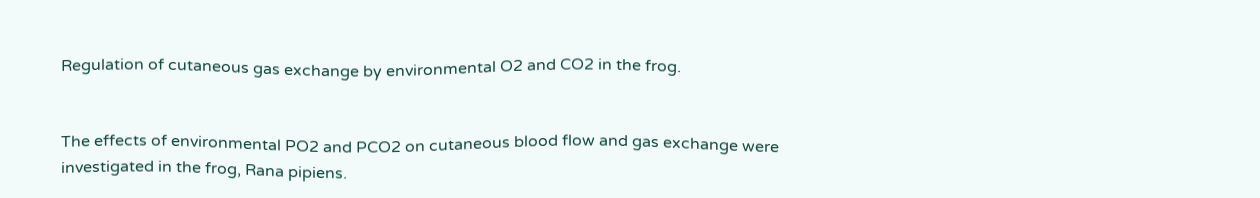Regulation of cutaneous gas exchange by environmental O2 and CO2 in the frog.


The effects of environmental PO2 and PCO2 on cutaneous blood flow and gas exchange were investigated in the frog, Rana pipiens.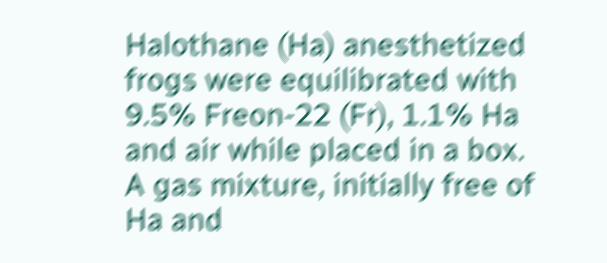Halothane (Ha) anesthetized frogs were equilibrated with 9.5% Freon-22 (Fr), 1.1% Ha and air while placed in a box. A gas mixture, initially free of Ha and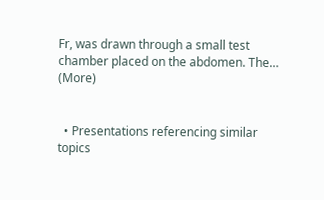Fr, was drawn through a small test chamber placed on the abdomen. The… (More)


  • Presentations referencing similar topics